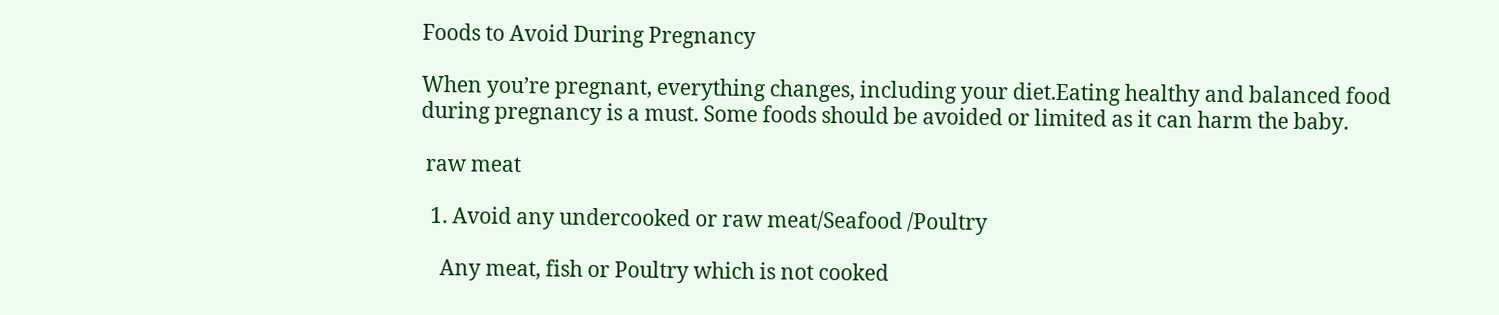Foods to Avoid During Pregnancy

When you’re pregnant, everything changes, including your diet.Eating healthy and balanced food during pregnancy is a must. Some foods should be avoided or limited as it can harm the baby.

 raw meat

  1. Avoid any undercooked or raw meat/Seafood /Poultry

    Any meat, fish or Poultry which is not cooked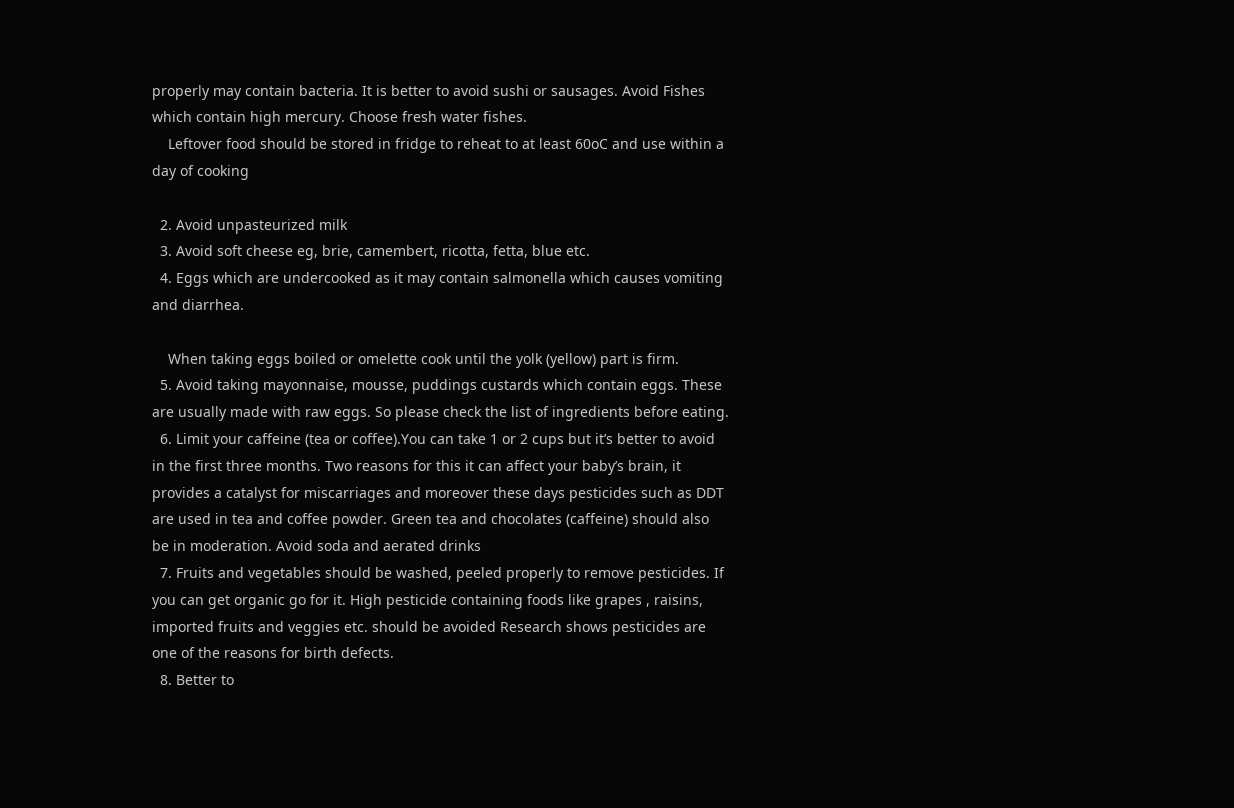properly may contain bacteria. It is better to avoid sushi or sausages. Avoid Fishes which contain high mercury. Choose fresh water fishes.
    Leftover food should be stored in fridge to reheat to at least 60oC and use within a day of cooking

  2. Avoid unpasteurized milk
  3. Avoid soft cheese eg, brie, camembert, ricotta, fetta, blue etc.
  4. Eggs which are undercooked as it may contain salmonella which causes vomiting and diarrhea.

    When taking eggs boiled or omelette cook until the yolk (yellow) part is firm.
  5. Avoid taking mayonnaise, mousse, puddings custards which contain eggs. These are usually made with raw eggs. So please check the list of ingredients before eating.
  6. Limit your caffeine (tea or coffee).You can take 1 or 2 cups but it’s better to avoid in the first three months. Two reasons for this it can affect your baby’s brain, it provides a catalyst for miscarriages and moreover these days pesticides such as DDT are used in tea and coffee powder. Green tea and chocolates (caffeine) should also be in moderation. Avoid soda and aerated drinks
  7. Fruits and vegetables should be washed, peeled properly to remove pesticides. If you can get organic go for it. High pesticide containing foods like grapes , raisins, imported fruits and veggies etc. should be avoided Research shows pesticides are one of the reasons for birth defects.
  8. Better to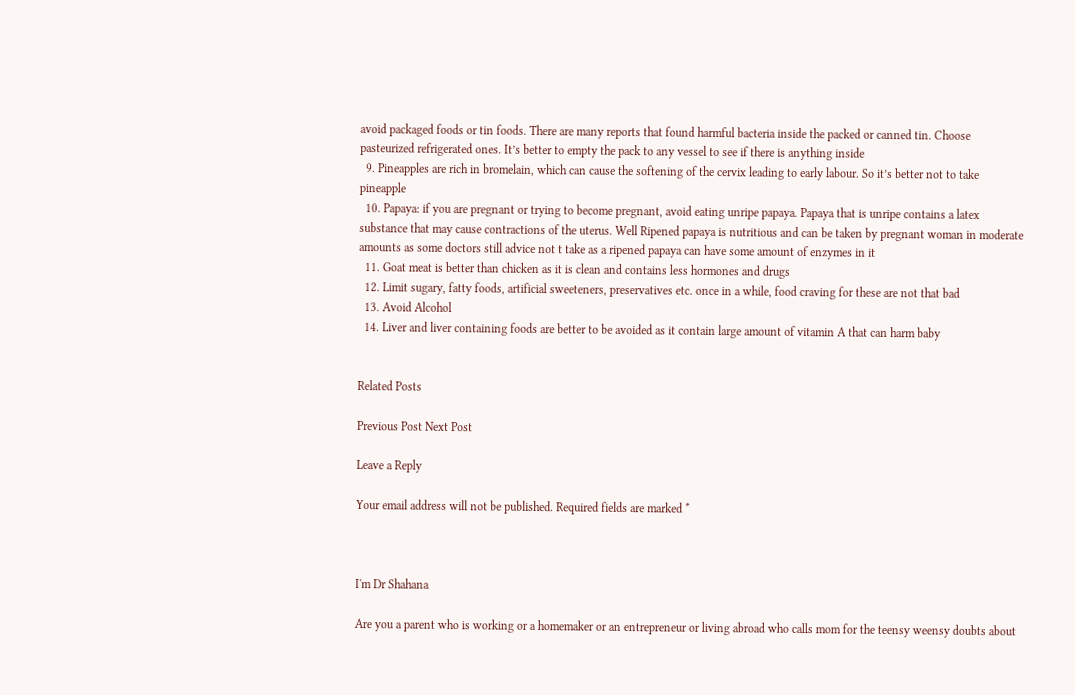avoid packaged foods or tin foods. There are many reports that found harmful bacteria inside the packed or canned tin. Choose pasteurized refrigerated ones. It’s better to empty the pack to any vessel to see if there is anything inside
  9. Pineapples are rich in bromelain, which can cause the softening of the cervix leading to early labour. So it’s better not to take pineapple
  10. Papaya: if you are pregnant or trying to become pregnant, avoid eating unripe papaya. Papaya that is unripe contains a latex substance that may cause contractions of the uterus. Well Ripened papaya is nutritious and can be taken by pregnant woman in moderate amounts as some doctors still advice not t take as a ripened papaya can have some amount of enzymes in it
  11. Goat meat is better than chicken as it is clean and contains less hormones and drugs
  12. Limit sugary, fatty foods, artificial sweeteners, preservatives etc. once in a while, food craving for these are not that bad
  13. Avoid Alcohol
  14. Liver and liver containing foods are better to be avoided as it contain large amount of vitamin A that can harm baby


Related Posts

Previous Post Next Post

Leave a Reply

Your email address will not be published. Required fields are marked *



I'm Dr Shahana

Are you a parent who is working or a homemaker or an entrepreneur or living abroad who calls mom for the teensy weensy doubts about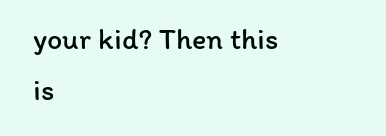your kid? Then this is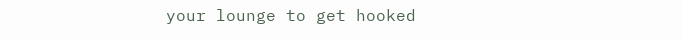your lounge to get hooked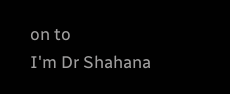on to
I'm Dr Shahana